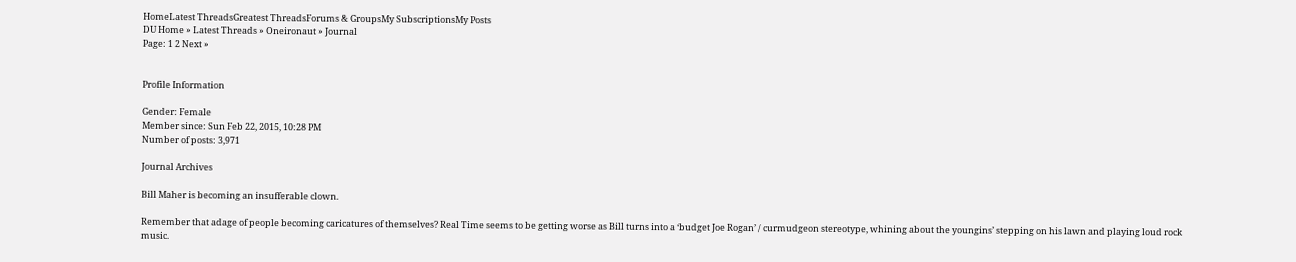HomeLatest ThreadsGreatest ThreadsForums & GroupsMy SubscriptionsMy Posts
DU Home » Latest Threads » Oneironaut » Journal
Page: 1 2 Next »


Profile Information

Gender: Female
Member since: Sun Feb 22, 2015, 10:28 PM
Number of posts: 3,971

Journal Archives

Bill Maher is becoming an insufferable clown.

Remember that adage of people becoming caricatures of themselves? Real Time seems to be getting worse as Bill turns into a ‘budget Joe Rogan’ / curmudgeon stereotype, whining about the youngins’ stepping on his lawn and playing loud rock music.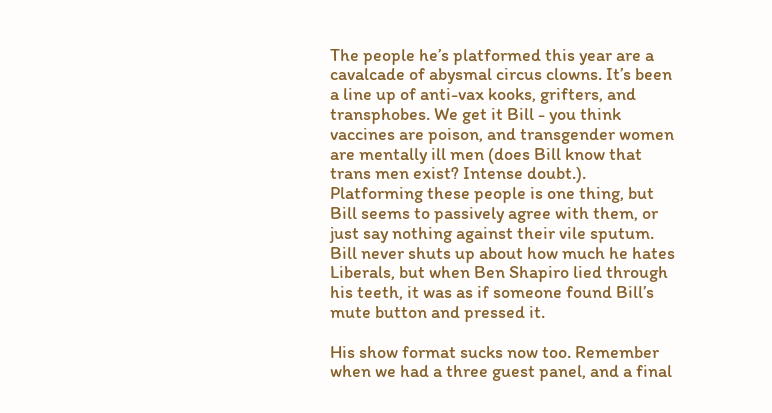The people he’s platformed this year are a cavalcade of abysmal circus clowns. It’s been a line up of anti-vax kooks, grifters, and transphobes. We get it Bill - you think vaccines are poison, and transgender women are mentally ill men (does Bill know that trans men exist? Intense doubt.). Platforming these people is one thing, but Bill seems to passively agree with them, or just say nothing against their vile sputum. Bill never shuts up about how much he hates Liberals, but when Ben Shapiro lied through his teeth, it was as if someone found Bill’s mute button and pressed it.

His show format sucks now too. Remember when we had a three guest panel, and a final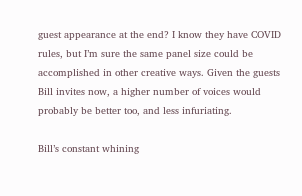guest appearance at the end? I know they have COVID rules, but I’m sure the same panel size could be accomplished in other creative ways. Given the guests Bill invites now, a higher number of voices would probably be better too, and less infuriating.

Bill’s constant whining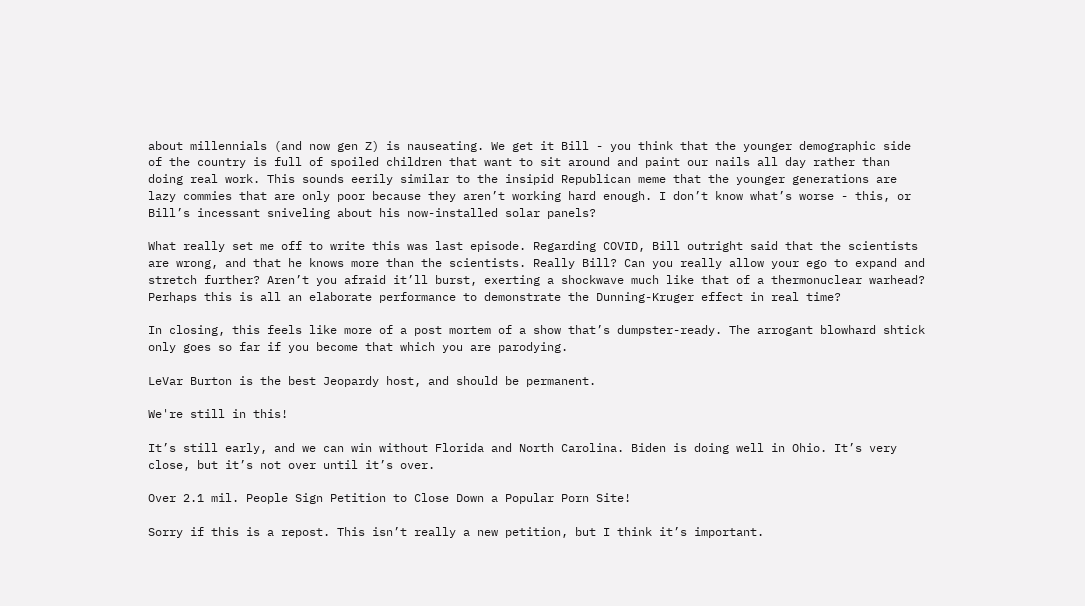about millennials (and now gen Z) is nauseating. We get it Bill - you think that the younger demographic side of the country is full of spoiled children that want to sit around and paint our nails all day rather than doing real work. This sounds eerily similar to the insipid Republican meme that the younger generations are lazy commies that are only poor because they aren’t working hard enough. I don’t know what’s worse - this, or Bill’s incessant sniveling about his now-installed solar panels?

What really set me off to write this was last episode. Regarding COVID, Bill outright said that the scientists are wrong, and that he knows more than the scientists. Really Bill? Can you really allow your ego to expand and stretch further? Aren’t you afraid it’ll burst, exerting a shockwave much like that of a thermonuclear warhead? Perhaps this is all an elaborate performance to demonstrate the Dunning-Kruger effect in real time?

In closing, this feels like more of a post mortem of a show that’s dumpster-ready. The arrogant blowhard shtick only goes so far if you become that which you are parodying.

LeVar Burton is the best Jeopardy host, and should be permanent.

We're still in this!

It’s still early, and we can win without Florida and North Carolina. Biden is doing well in Ohio. It’s very close, but it’s not over until it’s over.

Over 2.1 mil. People Sign Petition to Close Down a Popular Porn Site!

Sorry if this is a repost. This isn’t really a new petition, but I think it’s important.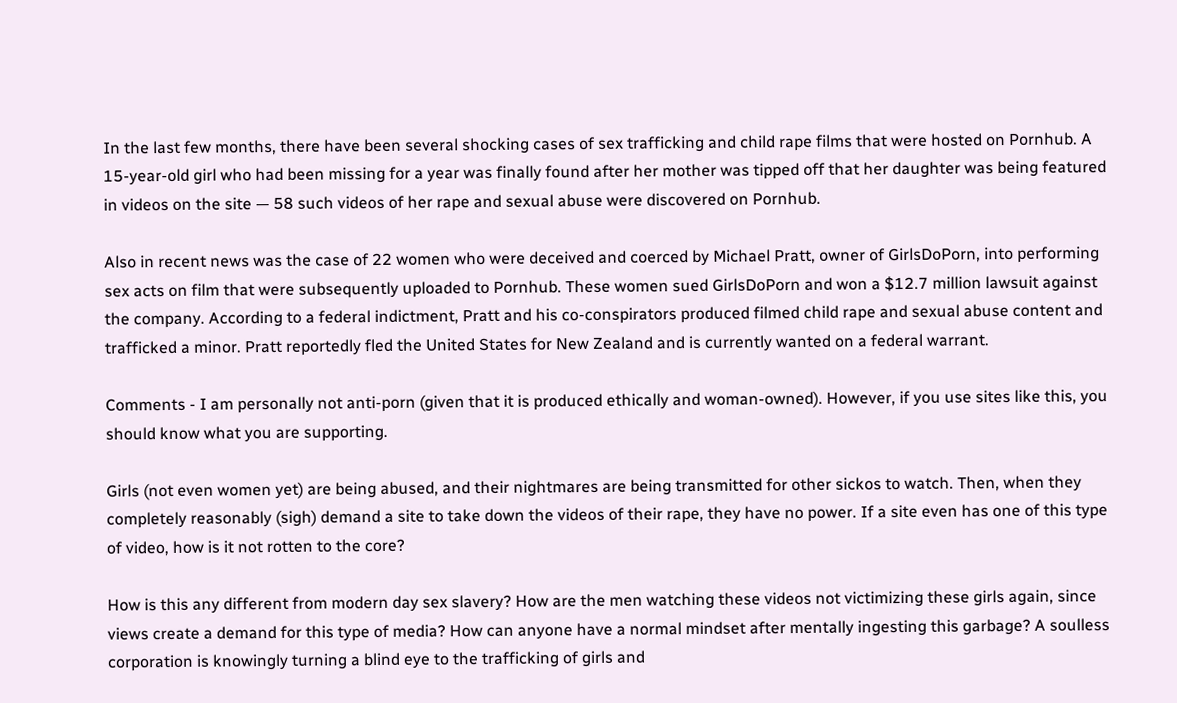In the last few months, there have been several shocking cases of sex trafficking and child rape films that were hosted on Pornhub. A 15-year-old girl who had been missing for a year was finally found after her mother was tipped off that her daughter was being featured in videos on the site — 58 such videos of her rape and sexual abuse were discovered on Pornhub.

Also in recent news was the case of 22 women who were deceived and coerced by Michael Pratt, owner of GirlsDoPorn, into performing sex acts on film that were subsequently uploaded to Pornhub. These women sued GirlsDoPorn and won a $12.7 million lawsuit against the company. According to a federal indictment, Pratt and his co-conspirators produced filmed child rape and sexual abuse content and trafficked a minor. Pratt reportedly fled the United States for New Zealand and is currently wanted on a federal warrant.

Comments - I am personally not anti-porn (given that it is produced ethically and woman-owned). However, if you use sites like this, you should know what you are supporting.

Girls (not even women yet) are being abused, and their nightmares are being transmitted for other sickos to watch. Then, when they completely reasonably (sigh) demand a site to take down the videos of their rape, they have no power. If a site even has one of this type of video, how is it not rotten to the core?

How is this any different from modern day sex slavery? How are the men watching these videos not victimizing these girls again, since views create a demand for this type of media? How can anyone have a normal mindset after mentally ingesting this garbage? A soulless corporation is knowingly turning a blind eye to the trafficking of girls and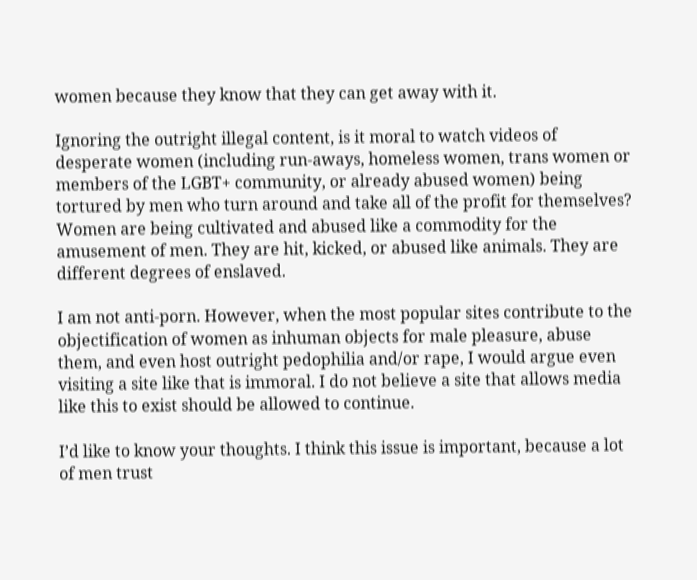women because they know that they can get away with it.

Ignoring the outright illegal content, is it moral to watch videos of desperate women (including run-aways, homeless women, trans women or members of the LGBT+ community, or already abused women) being tortured by men who turn around and take all of the profit for themselves? Women are being cultivated and abused like a commodity for the amusement of men. They are hit, kicked, or abused like animals. They are different degrees of enslaved.

I am not anti-porn. However, when the most popular sites contribute to the objectification of women as inhuman objects for male pleasure, abuse them, and even host outright pedophilia and/or rape, I would argue even visiting a site like that is immoral. I do not believe a site that allows media like this to exist should be allowed to continue.

I’d like to know your thoughts. I think this issue is important, because a lot of men trust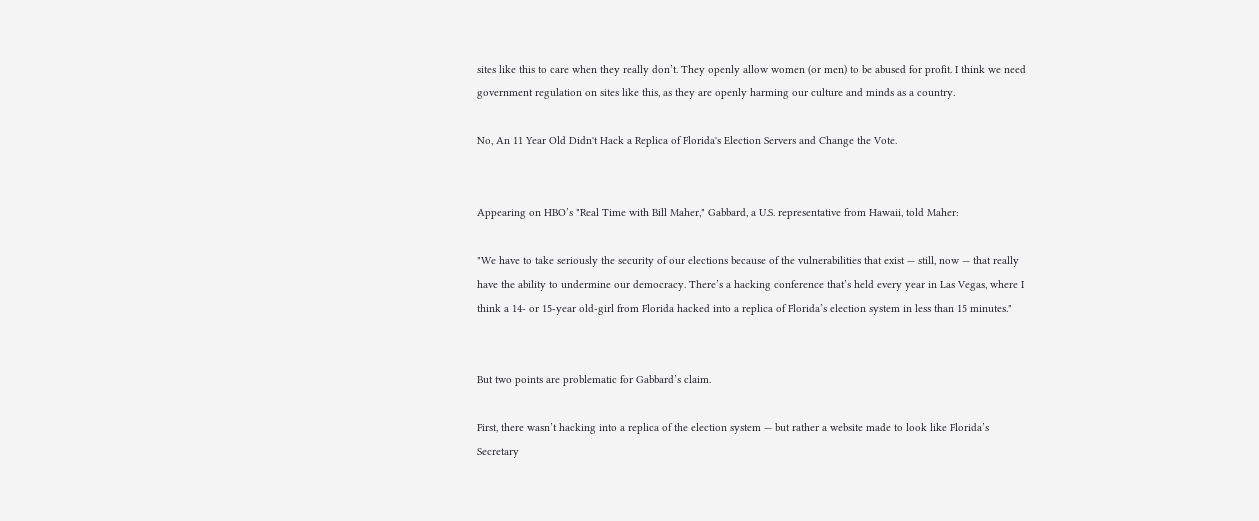sites like this to care when they really don’t. They openly allow women (or men) to be abused for profit. I think we need government regulation on sites like this, as they are openly harming our culture and minds as a country.

No, An 11 Year Old Didn't Hack a Replica of Florida's Election Servers and Change the Vote.


Appearing on HBO’s "Real Time with Bill Maher," Gabbard, a U.S. representative from Hawaii, told Maher:

"We have to take seriously the security of our elections because of the vulnerabilities that exist — still, now — that really have the ability to undermine our democracy. There’s a hacking conference that’s held every year in Las Vegas, where I think a 14- or 15-year old-girl from Florida hacked into a replica of Florida’s election system in less than 15 minutes."


But two points are problematic for Gabbard’s claim.

First, there wasn’t hacking into a replica of the election system — but rather a website made to look like Florida’s Secretary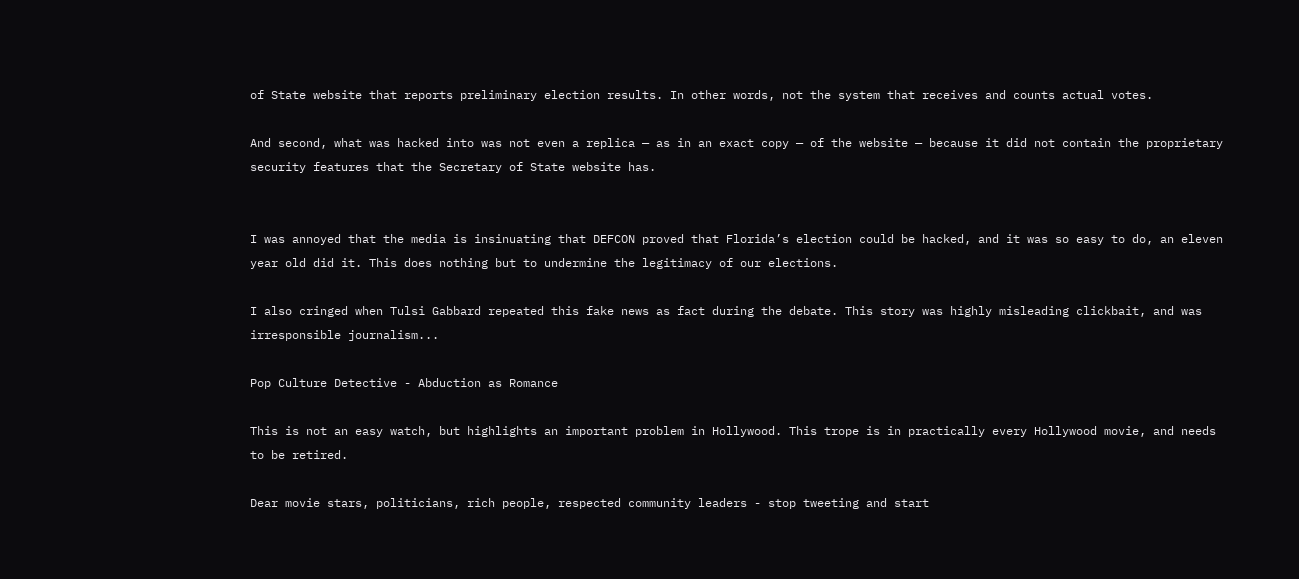of State website that reports preliminary election results. In other words, not the system that receives and counts actual votes.

And second, what was hacked into was not even a replica — as in an exact copy — of the website — because it did not contain the proprietary security features that the Secretary of State website has.


I was annoyed that the media is insinuating that DEFCON proved that Florida’s election could be hacked, and it was so easy to do, an eleven year old did it. This does nothing but to undermine the legitimacy of our elections.

I also cringed when Tulsi Gabbard repeated this fake news as fact during the debate. This story was highly misleading clickbait, and was irresponsible journalism...

Pop Culture Detective - Abduction as Romance

This is not an easy watch, but highlights an important problem in Hollywood. This trope is in practically every Hollywood movie, and needs to be retired.

Dear movie stars, politicians, rich people, respected community leaders - stop tweeting and start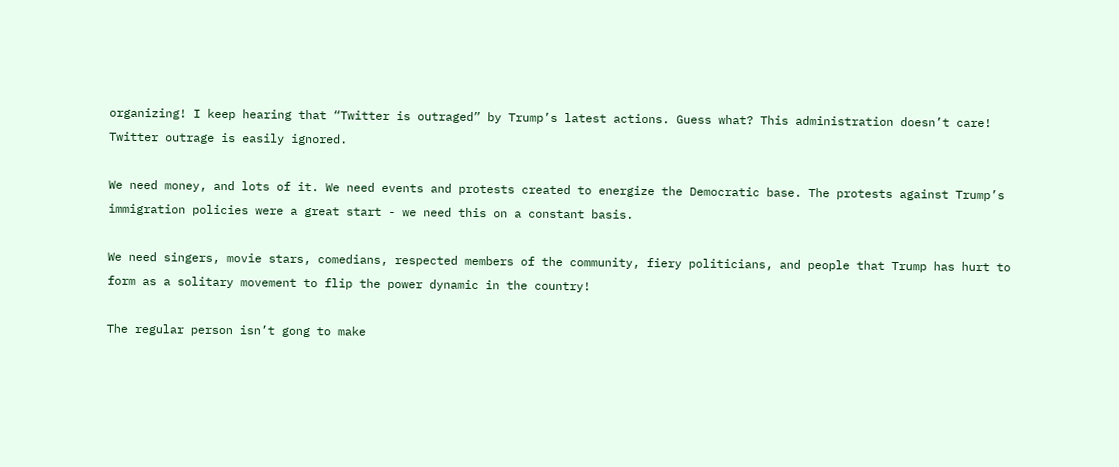organizing! I keep hearing that “Twitter is outraged” by Trump’s latest actions. Guess what? This administration doesn’t care! Twitter outrage is easily ignored.

We need money, and lots of it. We need events and protests created to energize the Democratic base. The protests against Trump’s immigration policies were a great start - we need this on a constant basis.

We need singers, movie stars, comedians, respected members of the community, fiery politicians, and people that Trump has hurt to form as a solitary movement to flip the power dynamic in the country!

The regular person isn’t gong to make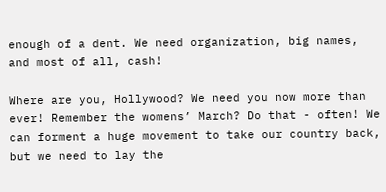enough of a dent. We need organization, big names, and most of all, cash!

Where are you, Hollywood? We need you now more than ever! Remember the womens’ March? Do that - often! We can forment a huge movement to take our country back, but we need to lay the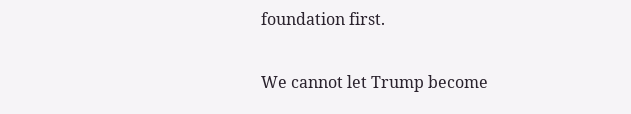foundation first.

We cannot let Trump become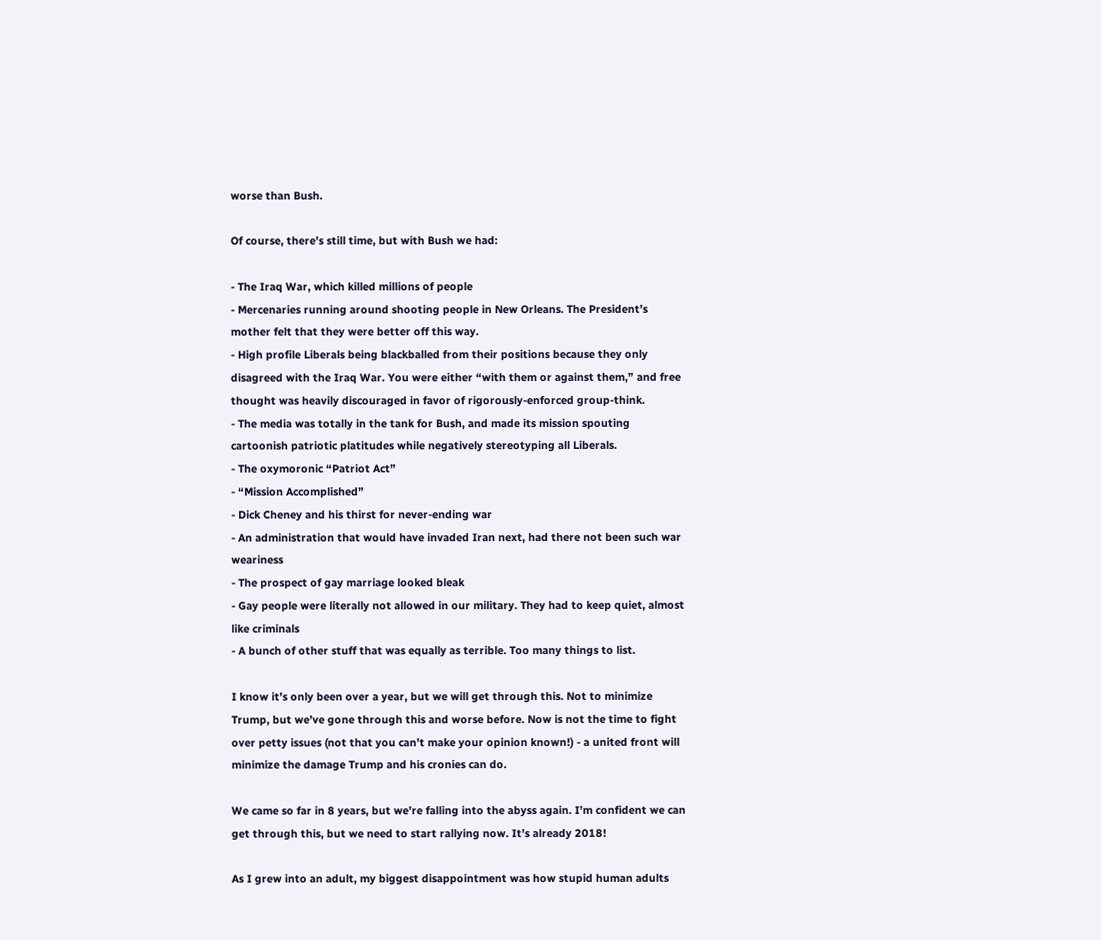worse than Bush.

Of course, there’s still time, but with Bush we had:

- The Iraq War, which killed millions of people
- Mercenaries running around shooting people in New Orleans. The President’s mother felt that they were better off this way.
- High profile Liberals being blackballed from their positions because they only disagreed with the Iraq War. You were either “with them or against them,” and free thought was heavily discouraged in favor of rigorously-enforced group-think.
- The media was totally in the tank for Bush, and made its mission spouting cartoonish patriotic platitudes while negatively stereotyping all Liberals.
- The oxymoronic “Patriot Act”
- “Mission Accomplished”
- Dick Cheney and his thirst for never-ending war
- An administration that would have invaded Iran next, had there not been such war weariness
- The prospect of gay marriage looked bleak
- Gay people were literally not allowed in our military. They had to keep quiet, almost like criminals
- A bunch of other stuff that was equally as terrible. Too many things to list.

I know it’s only been over a year, but we will get through this. Not to minimize Trump, but we’ve gone through this and worse before. Now is not the time to fight over petty issues (not that you can’t make your opinion known!) - a united front will minimize the damage Trump and his cronies can do.

We came so far in 8 years, but we’re falling into the abyss again. I’m confident we can get through this, but we need to start rallying now. It’s already 2018!

As I grew into an adult, my biggest disappointment was how stupid human adults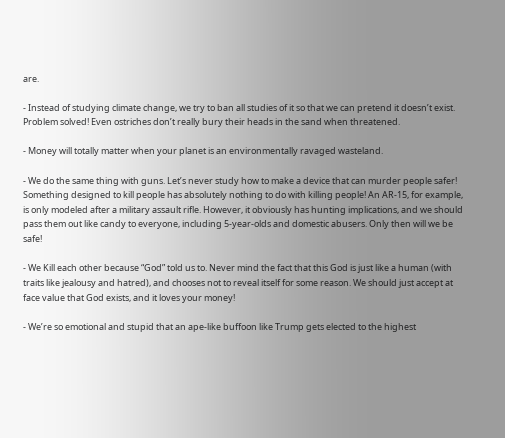are.

- Instead of studying climate change, we try to ban all studies of it so that we can pretend it doesn’t exist. Problem solved! Even ostriches don’t really bury their heads in the sand when threatened.

- Money will totally matter when your planet is an environmentally ravaged wasteland.

- We do the same thing with guns. Let’s never study how to make a device that can murder people safer! Something designed to kill people has absolutely nothing to do with killing people! An AR-15, for example, is only modeled after a military assault rifle. However, it obviously has hunting implications, and we should pass them out like candy to everyone, including 5-year-olds and domestic abusers. Only then will we be safe!

- We Kill each other because “God” told us to. Never mind the fact that this God is just like a human (with traits like jealousy and hatred), and chooses not to reveal itself for some reason. We should just accept at face value that God exists, and it loves your money!

- We’re so emotional and stupid that an ape-like buffoon like Trump gets elected to the highest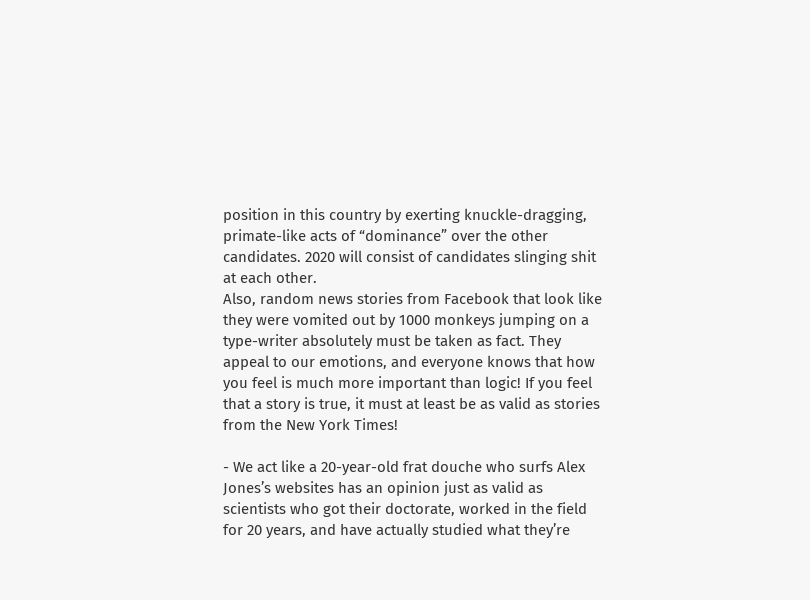position in this country by exerting knuckle-dragging, primate-like acts of “dominance” over the other candidates. 2020 will consist of candidates slinging shit at each other.
Also, random news stories from Facebook that look like they were vomited out by 1000 monkeys jumping on a type-writer absolutely must be taken as fact. They appeal to our emotions, and everyone knows that how you feel is much more important than logic! If you feel that a story is true, it must at least be as valid as stories from the New York Times!

- We act like a 20-year-old frat douche who surfs Alex Jones’s websites has an opinion just as valid as scientists who got their doctorate, worked in the field for 20 years, and have actually studied what they’re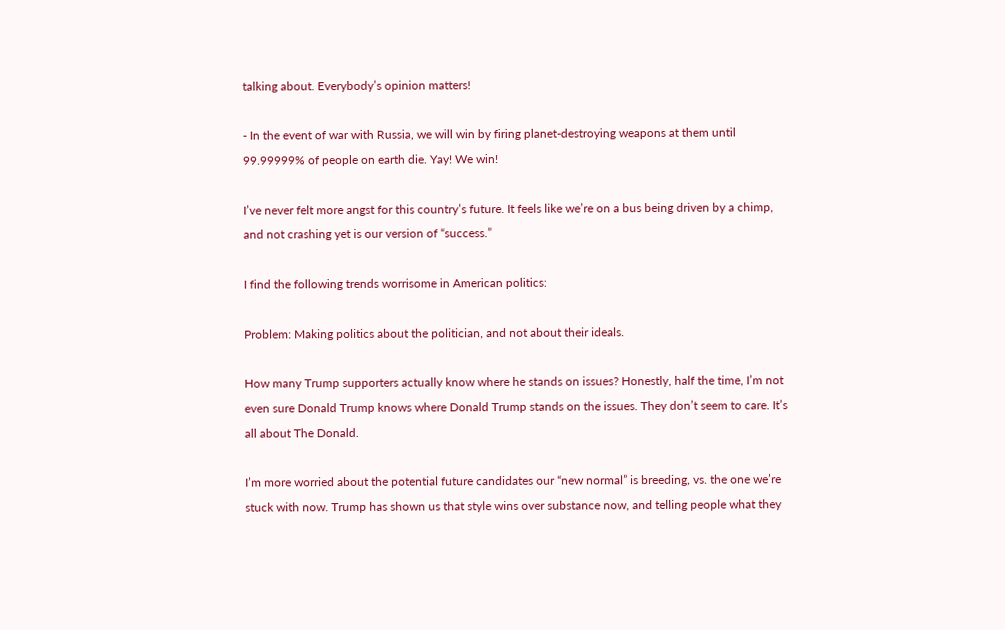talking about. Everybody’s opinion matters!

- In the event of war with Russia, we will win by firing planet-destroying weapons at them until 99.99999% of people on earth die. Yay! We win!

I’ve never felt more angst for this country’s future. It feels like we’re on a bus being driven by a chimp, and not crashing yet is our version of “success.”

I find the following trends worrisome in American politics:

Problem: Making politics about the politician, and not about their ideals.

How many Trump supporters actually know where he stands on issues? Honestly, half the time, I’m not even sure Donald Trump knows where Donald Trump stands on the issues. They don’t seem to care. It’s all about The Donald.

I’m more worried about the potential future candidates our “new normal” is breeding, vs. the one we’re stuck with now. Trump has shown us that style wins over substance now, and telling people what they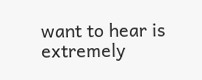want to hear is extremely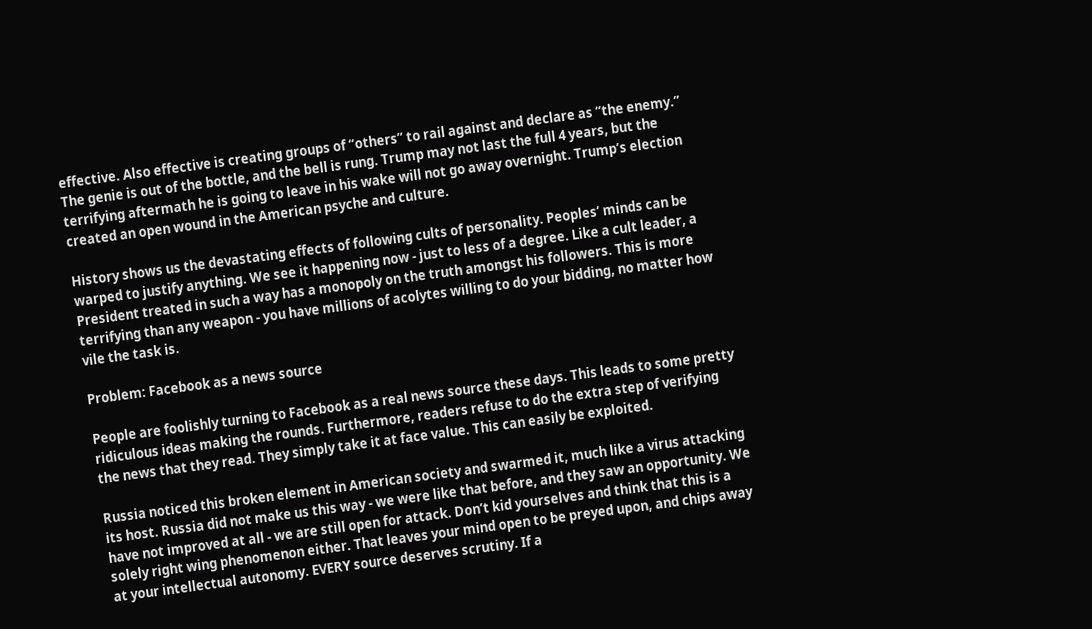effective. Also effective is creating groups of “others” to rail against and declare as “the enemy.” The genie is out of the bottle, and the bell is rung. Trump may not last the full 4 years, but the terrifying aftermath he is going to leave in his wake will not go away overnight. Trump’s election created an open wound in the American psyche and culture.

History shows us the devastating effects of following cults of personality. Peoples’ minds can be warped to justify anything. We see it happening now - just to less of a degree. Like a cult leader, a President treated in such a way has a monopoly on the truth amongst his followers. This is more terrifying than any weapon - you have millions of acolytes willing to do your bidding, no matter how vile the task is.

Problem: Facebook as a news source

People are foolishly turning to Facebook as a real news source these days. This leads to some pretty ridiculous ideas making the rounds. Furthermore, readers refuse to do the extra step of verifying the news that they read. They simply take it at face value. This can easily be exploited.

Russia noticed this broken element in American society and swarmed it, much like a virus attacking its host. Russia did not make us this way - we were like that before, and they saw an opportunity. We have not improved at all - we are still open for attack. Don’t kid yourselves and think that this is a solely right wing phenomenon either. That leaves your mind open to be preyed upon, and chips away at your intellectual autonomy. EVERY source deserves scrutiny. If a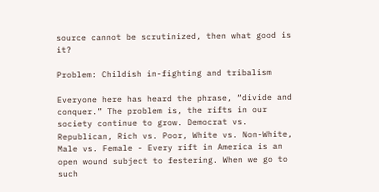source cannot be scrutinized, then what good is it?

Problem: Childish in-fighting and tribalism

Everyone here has heard the phrase, “divide and conquer.” The problem is, the rifts in our society continue to grow. Democrat vs. Republican, Rich vs. Poor, White vs. Non-White, Male vs. Female - Every rift in America is an open wound subject to festering. When we go to such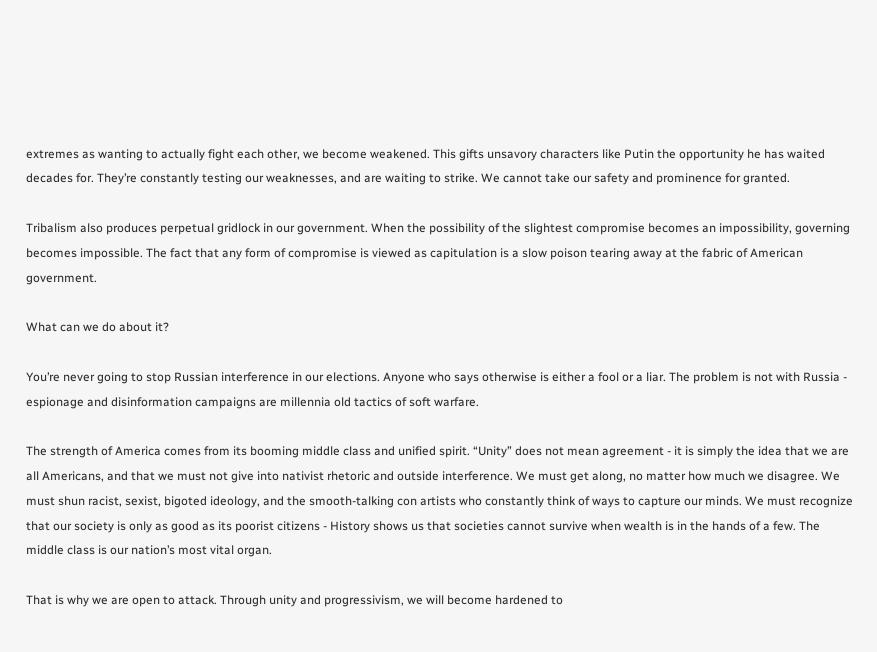extremes as wanting to actually fight each other, we become weakened. This gifts unsavory characters like Putin the opportunity he has waited decades for. They’re constantly testing our weaknesses, and are waiting to strike. We cannot take our safety and prominence for granted.

Tribalism also produces perpetual gridlock in our government. When the possibility of the slightest compromise becomes an impossibility, governing becomes impossible. The fact that any form of compromise is viewed as capitulation is a slow poison tearing away at the fabric of American government.

What can we do about it?

You’re never going to stop Russian interference in our elections. Anyone who says otherwise is either a fool or a liar. The problem is not with Russia - espionage and disinformation campaigns are millennia old tactics of soft warfare.

The strength of America comes from its booming middle class and unified spirit. “Unity” does not mean agreement - it is simply the idea that we are all Americans, and that we must not give into nativist rhetoric and outside interference. We must get along, no matter how much we disagree. We must shun racist, sexist, bigoted ideology, and the smooth-talking con artists who constantly think of ways to capture our minds. We must recognize that our society is only as good as its poorist citizens - History shows us that societies cannot survive when wealth is in the hands of a few. The middle class is our nation’s most vital organ.

That is why we are open to attack. Through unity and progressivism, we will become hardened to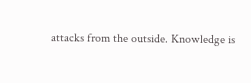attacks from the outside. Knowledge is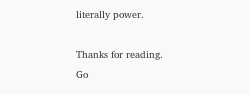literally power.

Thanks for reading.
Go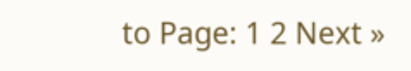to Page: 1 2 Next »